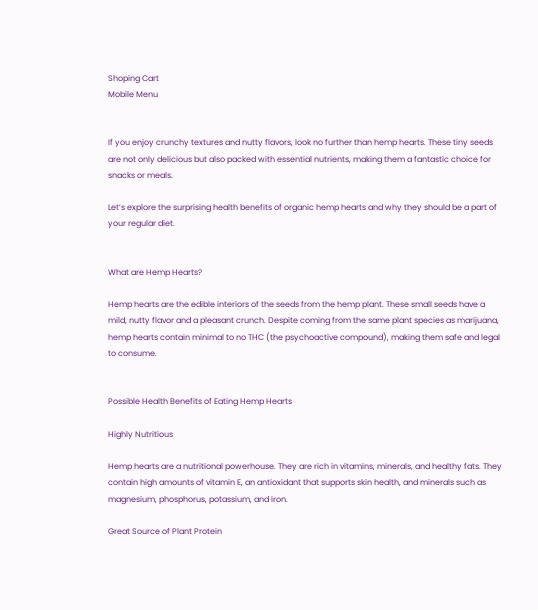Shoping Cart
Mobile Menu


If you enjoy crunchy textures and nutty flavors, look no further than hemp hearts. These tiny seeds are not only delicious but also packed with essential nutrients, making them a fantastic choice for snacks or meals.

Let’s explore the surprising health benefits of organic hemp hearts and why they should be a part of your regular diet.


What are Hemp Hearts?

Hemp hearts are the edible interiors of the seeds from the hemp plant. These small seeds have a mild, nutty flavor and a pleasant crunch. Despite coming from the same plant species as marijuana, hemp hearts contain minimal to no THC (the psychoactive compound), making them safe and legal to consume.


Possible Health Benefits of Eating Hemp Hearts

Highly Nutritious

Hemp hearts are a nutritional powerhouse. They are rich in vitamins, minerals, and healthy fats. They contain high amounts of vitamin E, an antioxidant that supports skin health, and minerals such as magnesium, phosphorus, potassium, and iron.

Great Source of Plant Protein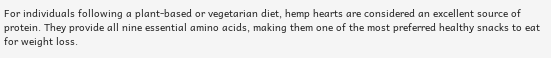For individuals following a plant-based or vegetarian diet, hemp hearts are considered an excellent source of protein. They provide all nine essential amino acids, making them one of the most preferred healthy snacks to eat for weight loss.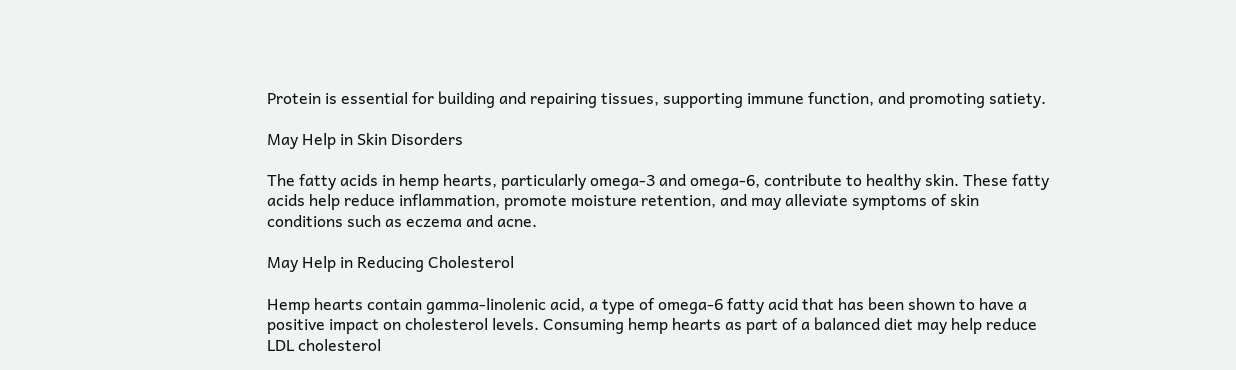Protein is essential for building and repairing tissues, supporting immune function, and promoting satiety.

May Help in Skin Disorders

The fatty acids in hemp hearts, particularly omega-3 and omega-6, contribute to healthy skin. These fatty acids help reduce inflammation, promote moisture retention, and may alleviate symptoms of skin conditions such as eczema and acne.

May Help in Reducing Cholesterol

Hemp hearts contain gamma-linolenic acid, a type of omega-6 fatty acid that has been shown to have a positive impact on cholesterol levels. Consuming hemp hearts as part of a balanced diet may help reduce LDL cholesterol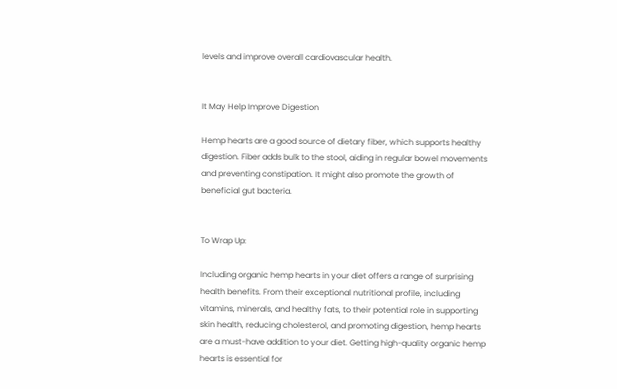levels and improve overall cardiovascular health.


It May Help Improve Digestion

Hemp hearts are a good source of dietary fiber, which supports healthy digestion. Fiber adds bulk to the stool, aiding in regular bowel movements and preventing constipation. It might also promote the growth of beneficial gut bacteria.


To Wrap Up:

Including organic hemp hearts in your diet offers a range of surprising health benefits. From their exceptional nutritional profile, including vitamins, minerals, and healthy fats, to their potential role in supporting skin health, reducing cholesterol, and promoting digestion, hemp hearts are a must-have addition to your diet. Getting high-quality organic hemp hearts is essential for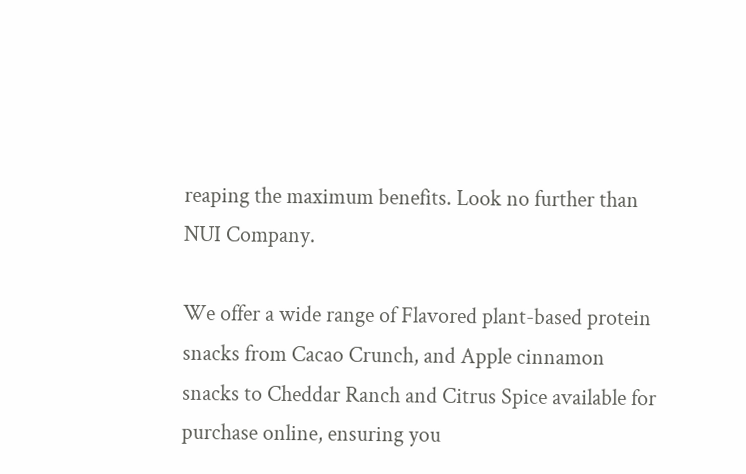reaping the maximum benefits. Look no further than NUI Company.

We offer a wide range of Flavored plant-based protein snacks from Cacao Crunch, and Apple cinnamon snacks to Cheddar Ranch and Citrus Spice available for purchase online, ensuring you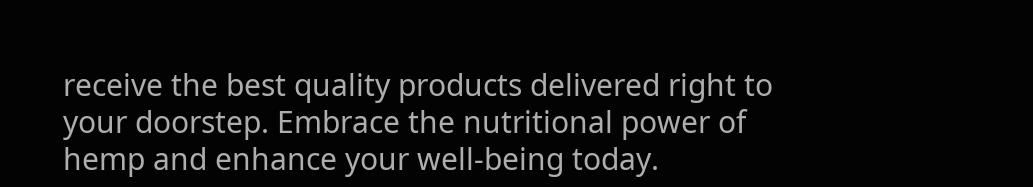receive the best quality products delivered right to your doorstep. Embrace the nutritional power of hemp and enhance your well-being today.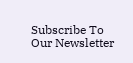Subscribe To Our Newsletter